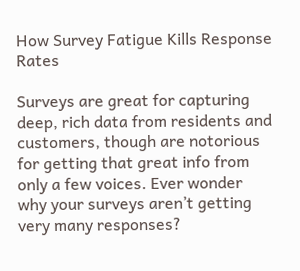How Survey Fatigue Kills Response Rates

Surveys are great for capturing deep, rich data from residents and customers, though are notorious for getting that great info from only a few voices. Ever wonder why your surveys aren’t getting very many responses?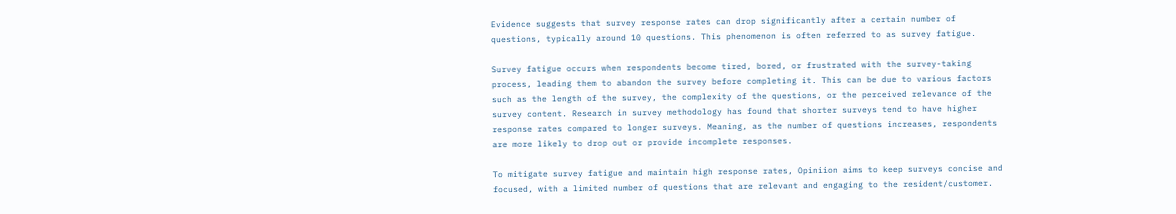Evidence suggests that survey response rates can drop significantly after a certain number of questions, typically around 10 questions. This phenomenon is often referred to as survey fatigue.

Survey fatigue occurs when respondents become tired, bored, or frustrated with the survey-taking process, leading them to abandon the survey before completing it. This can be due to various factors such as the length of the survey, the complexity of the questions, or the perceived relevance of the survey content. Research in survey methodology has found that shorter surveys tend to have higher response rates compared to longer surveys. Meaning, as the number of questions increases, respondents are more likely to drop out or provide incomplete responses.

To mitigate survey fatigue and maintain high response rates, Opiniion aims to keep surveys concise and focused, with a limited number of questions that are relevant and engaging to the resident/customer.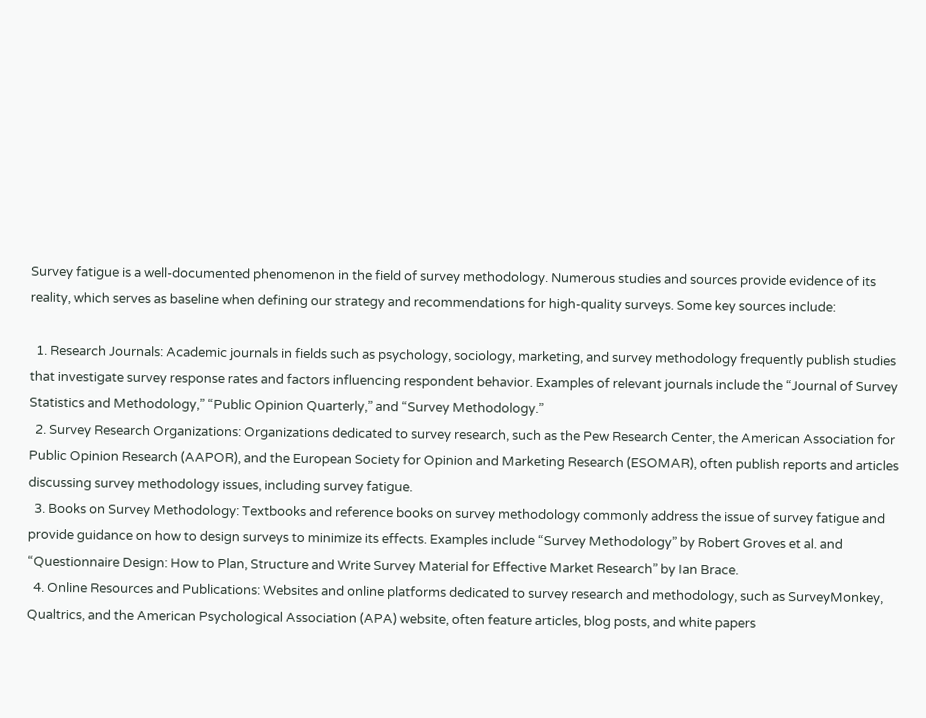Survey fatigue is a well-documented phenomenon in the field of survey methodology. Numerous studies and sources provide evidence of its reality, which serves as baseline when defining our strategy and recommendations for high-quality surveys. Some key sources include:

  1. Research Journals: Academic journals in fields such as psychology, sociology, marketing, and survey methodology frequently publish studies that investigate survey response rates and factors influencing respondent behavior. Examples of relevant journals include the “Journal of Survey Statistics and Methodology,” “Public Opinion Quarterly,” and “Survey Methodology.”
  2. Survey Research Organizations: Organizations dedicated to survey research, such as the Pew Research Center, the American Association for Public Opinion Research (AAPOR), and the European Society for Opinion and Marketing Research (ESOMAR), often publish reports and articles discussing survey methodology issues, including survey fatigue.
  3. Books on Survey Methodology: Textbooks and reference books on survey methodology commonly address the issue of survey fatigue and provide guidance on how to design surveys to minimize its effects. Examples include “Survey Methodology” by Robert Groves et al. and “Questionnaire Design: How to Plan, Structure and Write Survey Material for Effective Market Research” by Ian Brace.
  4. Online Resources and Publications: Websites and online platforms dedicated to survey research and methodology, such as SurveyMonkey, Qualtrics, and the American Psychological Association (APA) website, often feature articles, blog posts, and white papers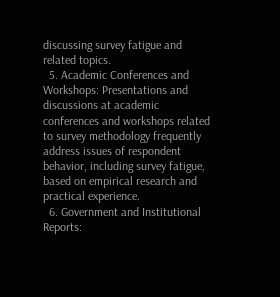discussing survey fatigue and related topics.
  5. Academic Conferences and Workshops: Presentations and discussions at academic conferences and workshops related to survey methodology frequently address issues of respondent behavior, including survey fatigue, based on empirical research and practical experience.
  6. Government and Institutional Reports: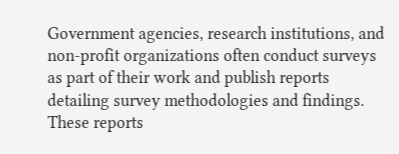Government agencies, research institutions, and non-profit organizations often conduct surveys as part of their work and publish reports detailing survey methodologies and findings. These reports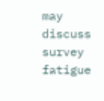may discuss survey fatigue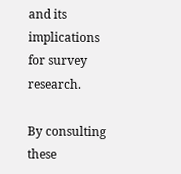and its implications for survey research.

By consulting these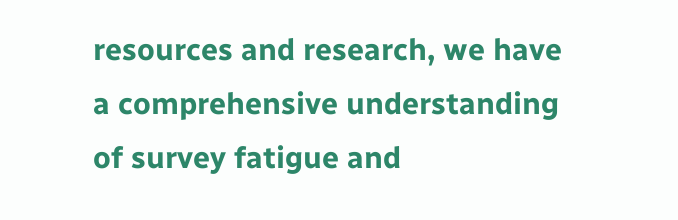resources and research, we have a comprehensive understanding of survey fatigue and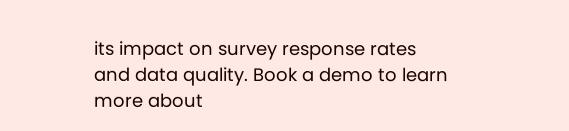its impact on survey response rates and data quality. Book a demo to learn more about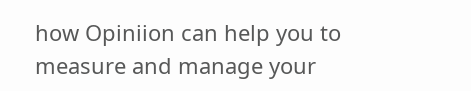how Opiniion can help you to measure and manage your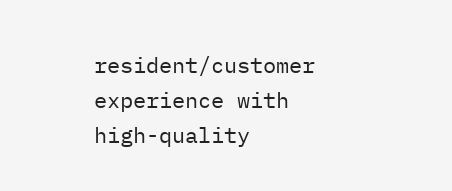resident/customer experience with high-quality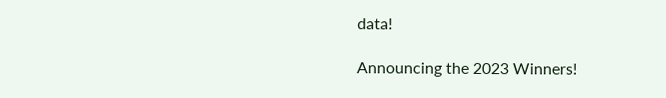data!

Announcing the 2023 Winners!